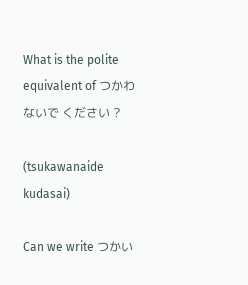What is the polite equivalent of つかわないで ください ?

(tsukawanaide kudasai)

Can we write つかい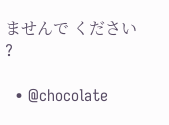ませんで ください ?

  • @chocolate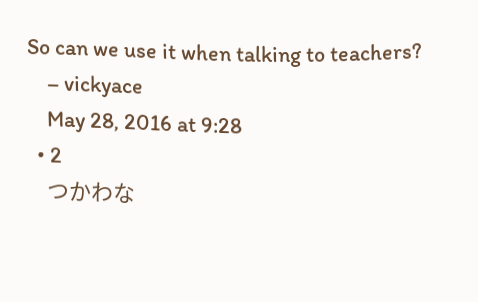So can we use it when talking to teachers?
    – vickyace
    May 28, 2016 at 9:28
  • 2
    つかわな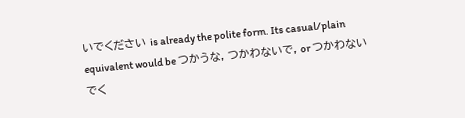いでください is already the polite form. Its casual/plain equivalent would be つかうな, つかわないで, or つかわないでく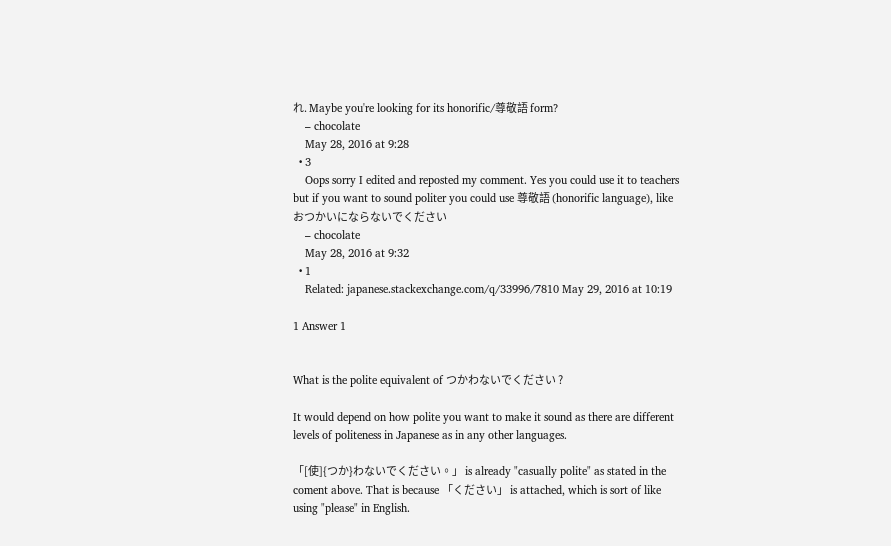れ. Maybe you're looking for its honorific/尊敬語 form?
    – chocolate
    May 28, 2016 at 9:28
  • 3
    Oops sorry I edited and reposted my comment. Yes you could use it to teachers but if you want to sound politer you could use 尊敬語 (honorific language), like おつかいにならないでください
    – chocolate
    May 28, 2016 at 9:32
  • 1
    Related: japanese.stackexchange.com/q/33996/7810 May 29, 2016 at 10:19

1 Answer 1


What is the polite equivalent of つかわないでください ?

It would depend on how polite you want to make it sound as there are different levels of politeness in Japanese as in any other languages.

「[使]{つか}わないでください。」 is already "casually polite" as stated in the coment above. That is because 「ください」 is attached, which is sort of like using "please" in English.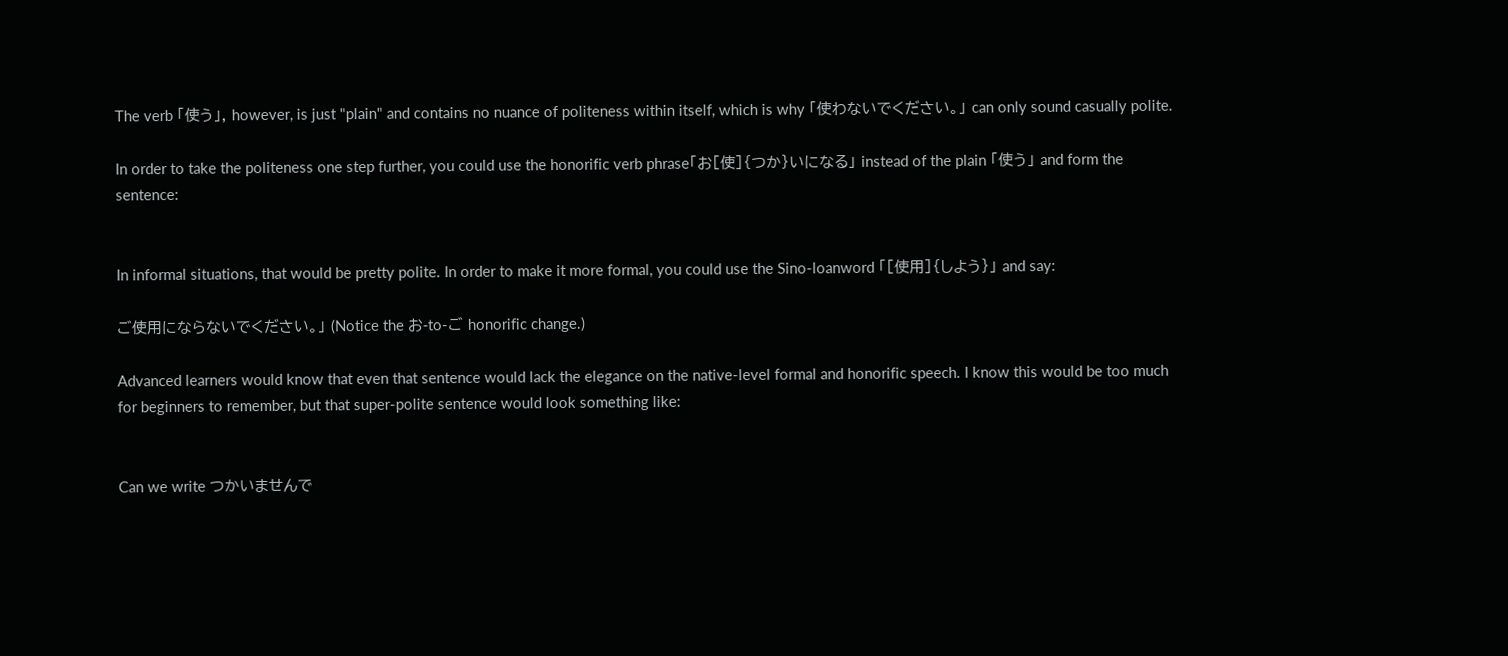The verb 「使う」, however, is just "plain" and contains no nuance of politeness within itself, which is why 「使わないでください。」 can only sound casually polite.

In order to take the politeness one step further, you could use the honorific verb phrase「お[使]{つか}いになる」 instead of the plain 「使う」 and form the sentence:


In informal situations, that would be pretty polite. In order to make it more formal, you could use the Sino-loanword 「[使用]{しよう}」 and say:

ご使用にならないでください。」 (Notice the お-to-ご honorific change.)

Advanced learners would know that even that sentence would lack the elegance on the native-level formal and honorific speech. I know this would be too much for beginners to remember, but that super-polite sentence would look something like:


Can we write つかいませんで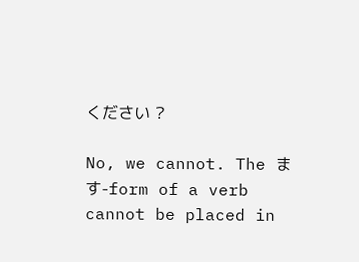ください ?

No, we cannot. The ます-form of a verb cannot be placed in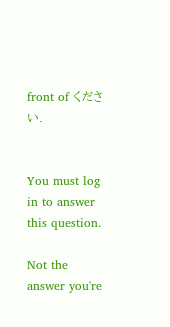front of ください.


You must log in to answer this question.

Not the answer you're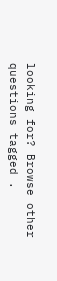looking for? Browse other questions tagged .